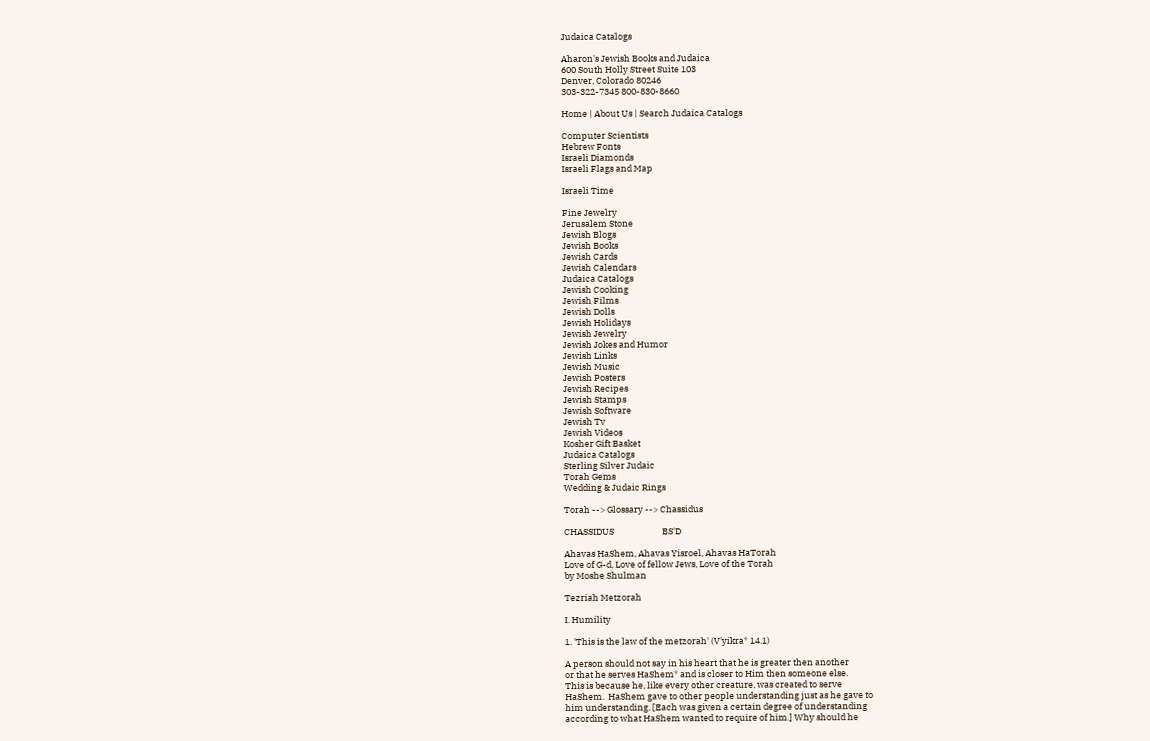Judaica Catalogs

Aharon's Jewish Books and Judaica
600 South Holly Street Suite 103
Denver, Colorado 80246
303-322-7345 800-830-8660

Home | About Us | Search Judaica Catalogs

Computer Scientists
Hebrew Fonts
Israeli Diamonds
Israeli Flags and Map

Israeli Time

Fine Jewelry
Jerusalem Stone
Jewish Blogs
Jewish Books
Jewish Cards
Jewish Calendars
Judaica Catalogs
Jewish Cooking
Jewish Films
Jewish Dolls
Jewish Holidays
Jewish Jewelry
Jewish Jokes and Humor
Jewish Links
Jewish Music
Jewish Posters
Jewish Recipes
Jewish Stamps
Jewish Software
Jewish Tv
Jewish Videos
Kosher Gift Basket
Judaica Catalogs
Sterling Silver Judaic
Torah Gems
Wedding & Judaic Rings

Torah --> Glossary --> Chassidus

CHASSIDUS                        BS'D

Ahavas HaShem, Ahavas Yisroel, Ahavas HaTorah
Love of G-d, Love of fellow Jews, Love of the Torah
by Moshe Shulman

Tezriah Metzorah

I. Humility

1. 'This is the law of the metzorah' (V'yikra* 14.1)

A person should not say in his heart that he is greater then another
or that he serves HaShem* and is closer to Him then someone else.
This is because he, like every other creature, was created to serve
HaShem.  HaShem gave to other people understanding just as he gave to
him understanding. [Each was given a certain degree of understanding
according to what HaShem wanted to require of him.] Why should he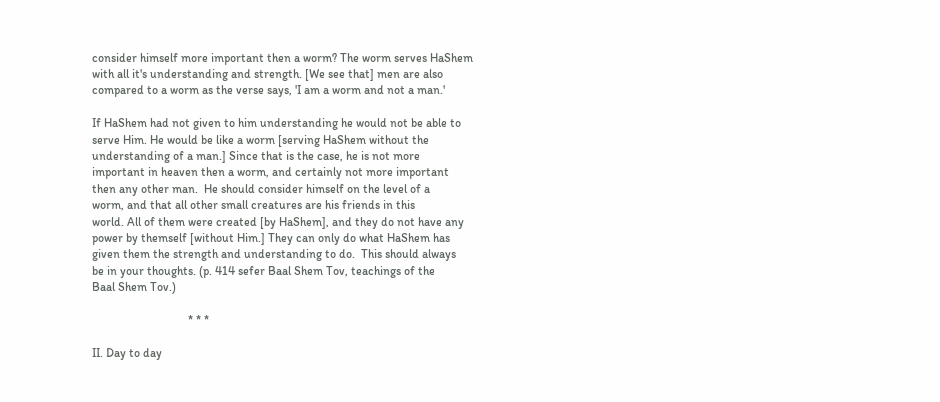consider himself more important then a worm? The worm serves HaShem
with all it's understanding and strength. [We see that] men are also
compared to a worm as the verse says, 'I am a worm and not a man.'

If HaShem had not given to him understanding he would not be able to
serve Him. He would be like a worm [serving HaShem without the
understanding of a man.] Since that is the case, he is not more
important in heaven then a worm, and certainly not more important
then any other man.  He should consider himself on the level of a
worm, and that all other small creatures are his friends in this
world. All of them were created [by HaShem], and they do not have any
power by themself [without Him.] They can only do what HaShem has
given them the strength and understanding to do.  This should always
be in your thoughts. (p. 414 sefer Baal Shem Tov, teachings of the
Baal Shem Tov.)

                                * * *

II. Day to day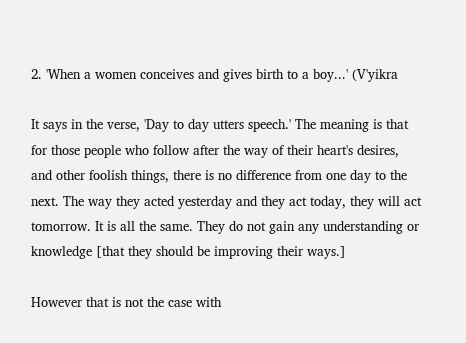2. 'When a women conceives and gives birth to a boy...' (V'yikra

It says in the verse, 'Day to day utters speech.' The meaning is that
for those people who follow after the way of their heart's desires,
and other foolish things, there is no difference from one day to the
next. The way they acted yesterday and they act today, they will act
tomorrow. It is all the same. They do not gain any understanding or
knowledge [that they should be improving their ways.]

However that is not the case with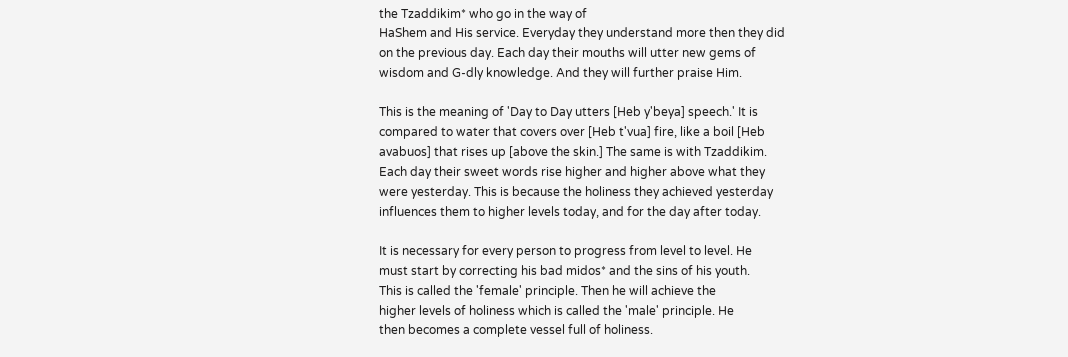the Tzaddikim* who go in the way of
HaShem and His service. Everyday they understand more then they did
on the previous day. Each day their mouths will utter new gems of
wisdom and G-dly knowledge. And they will further praise Him.

This is the meaning of 'Day to Day utters [Heb y'beya] speech.' It is
compared to water that covers over [Heb t'vua] fire, like a boil [Heb
avabuos] that rises up [above the skin.] The same is with Tzaddikim.
Each day their sweet words rise higher and higher above what they
were yesterday. This is because the holiness they achieved yesterday
influences them to higher levels today, and for the day after today.

It is necessary for every person to progress from level to level. He
must start by correcting his bad midos* and the sins of his youth.
This is called the 'female' principle. Then he will achieve the
higher levels of holiness which is called the 'male' principle. He
then becomes a complete vessel full of holiness.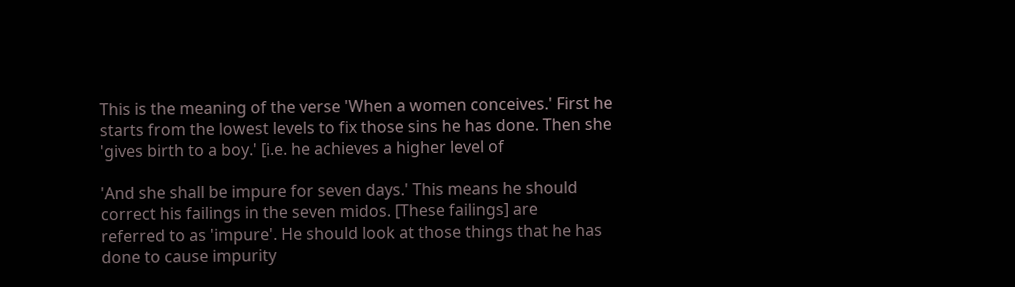This is the meaning of the verse 'When a women conceives.' First he
starts from the lowest levels to fix those sins he has done. Then she
'gives birth to a boy.' [i.e. he achieves a higher level of

'And she shall be impure for seven days.' This means he should
correct his failings in the seven midos. [These failings] are
referred to as 'impure'. He should look at those things that he has
done to cause impurity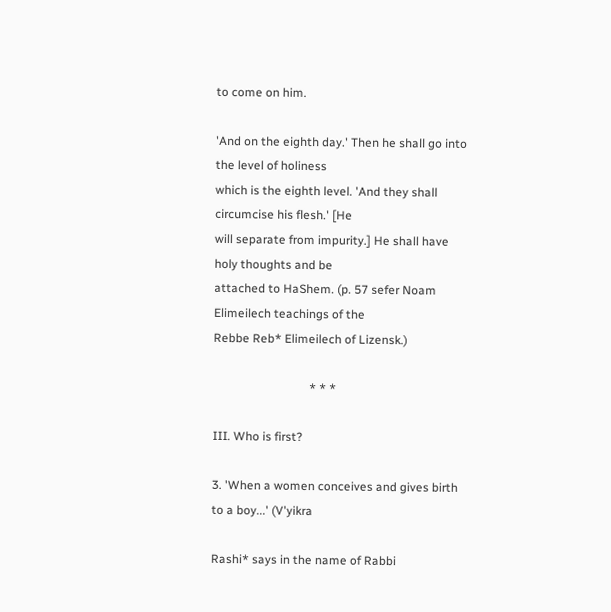to come on him.

'And on the eighth day.' Then he shall go into the level of holiness
which is the eighth level. 'And they shall circumcise his flesh.' [He
will separate from impurity.] He shall have holy thoughts and be
attached to HaShem. (p. 57 sefer Noam Elimeilech teachings of the
Rebbe Reb* Elimeilech of Lizensk.)

                                * * *

III. Who is first?

3. 'When a women conceives and gives birth to a boy...' (V'yikra

Rashi* says in the name of Rabbi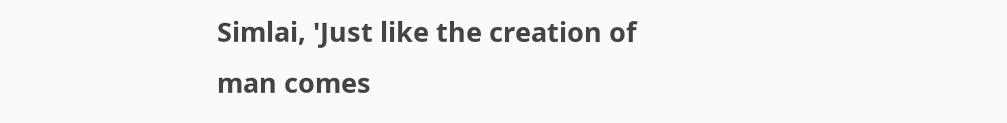Simlai, 'Just like the creation of
man comes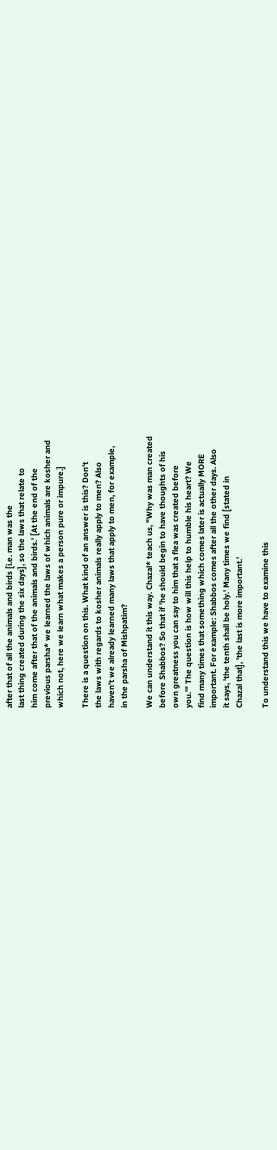after that of all the animals and birds [i.e. man was the
last thing created during the six days], so the laws that relate to
him come after that of the animals and birds.' [At the end of the
previous parsha* we learned the laws of which animals are kosher and
which not, here we learn what makes a person pure or impure.]

There is a question on this. What kind of an answer is this? Don't
the laws with regards to kosher animals really apply to men? Also
haven't we already learned many laws that apply to men, for example,
in the parsha of Mishpatim?

We can understand it this way. Chazal* teach us, "Why was man created
before Shabbos? So that if 'he should begin to have thoughts of his
own greatness you can say to him that a flea was created before
you.'" The question is how will this help to humble his heart? We
find many times that something which comes later is actually MORE
important. For example: Shabbos comes after all the other days. Also
it says, 'the tenth shall be holy.' Many times we find [stated in
Chazal that], 'the last is more important.'

To understand this we have to examine this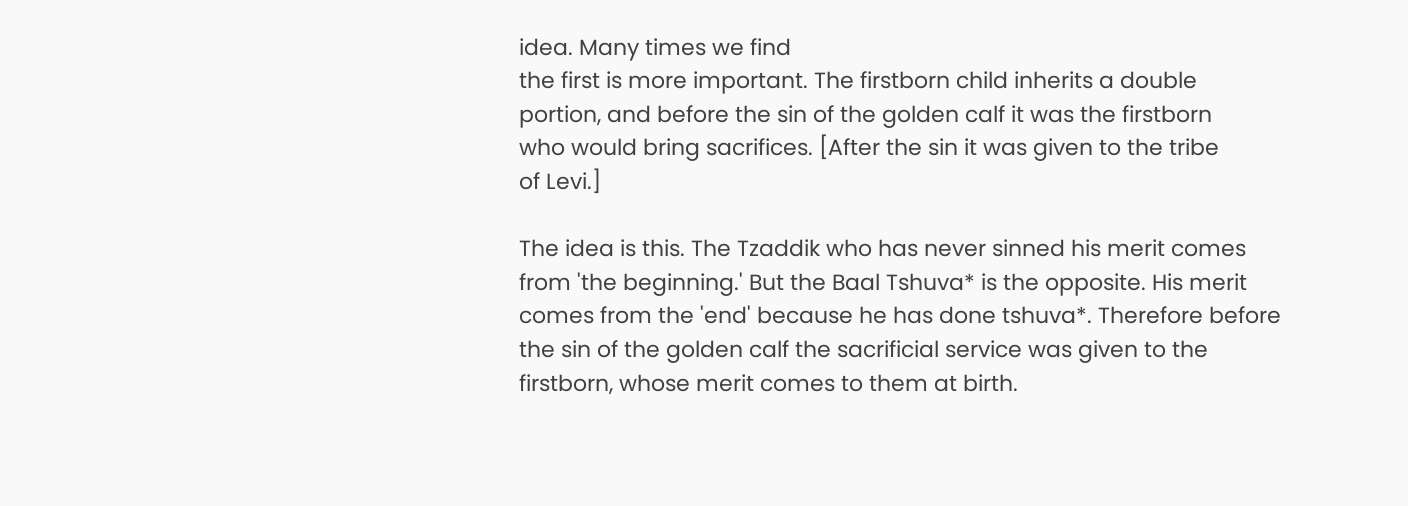idea. Many times we find
the first is more important. The firstborn child inherits a double
portion, and before the sin of the golden calf it was the firstborn
who would bring sacrifices. [After the sin it was given to the tribe
of Levi.]

The idea is this. The Tzaddik who has never sinned his merit comes
from 'the beginning.' But the Baal Tshuva* is the opposite. His merit
comes from the 'end' because he has done tshuva*. Therefore before
the sin of the golden calf the sacrificial service was given to the
firstborn, whose merit comes to them at birth.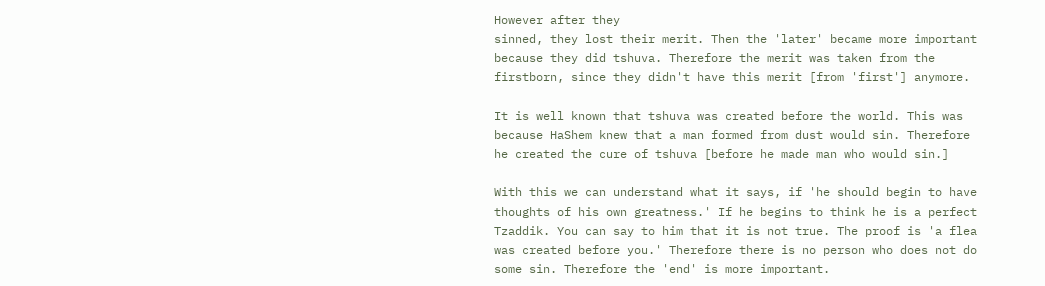However after they
sinned, they lost their merit. Then the 'later' became more important
because they did tshuva. Therefore the merit was taken from the
firstborn, since they didn't have this merit [from 'first'] anymore.

It is well known that tshuva was created before the world. This was
because HaShem knew that a man formed from dust would sin. Therefore
he created the cure of tshuva [before he made man who would sin.]

With this we can understand what it says, if 'he should begin to have
thoughts of his own greatness.' If he begins to think he is a perfect
Tzaddik. You can say to him that it is not true. The proof is 'a flea
was created before you.' Therefore there is no person who does not do
some sin. Therefore the 'end' is more important.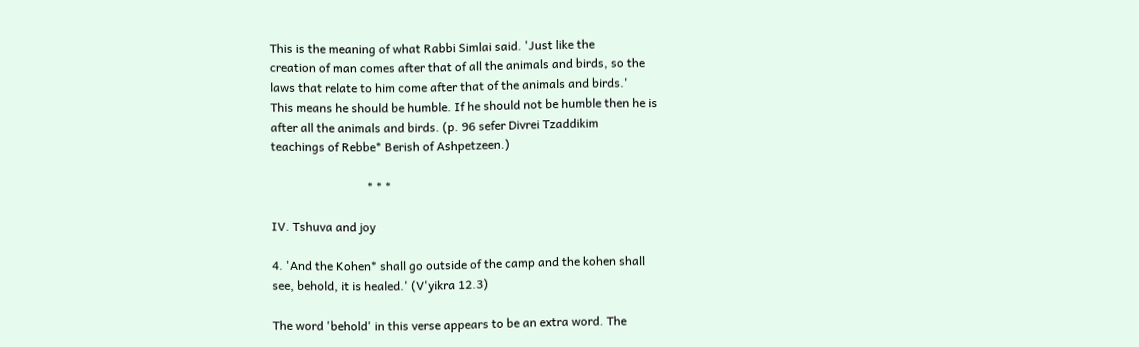This is the meaning of what Rabbi Simlai said. 'Just like the
creation of man comes after that of all the animals and birds, so the
laws that relate to him come after that of the animals and birds.'
This means he should be humble. If he should not be humble then he is
after all the animals and birds. (p. 96 sefer Divrei Tzaddikim
teachings of Rebbe* Berish of Ashpetzeen.)

                                * * *

IV. Tshuva and joy

4. 'And the Kohen* shall go outside of the camp and the kohen shall
see, behold, it is healed.' (V'yikra 12.3)

The word 'behold' in this verse appears to be an extra word. The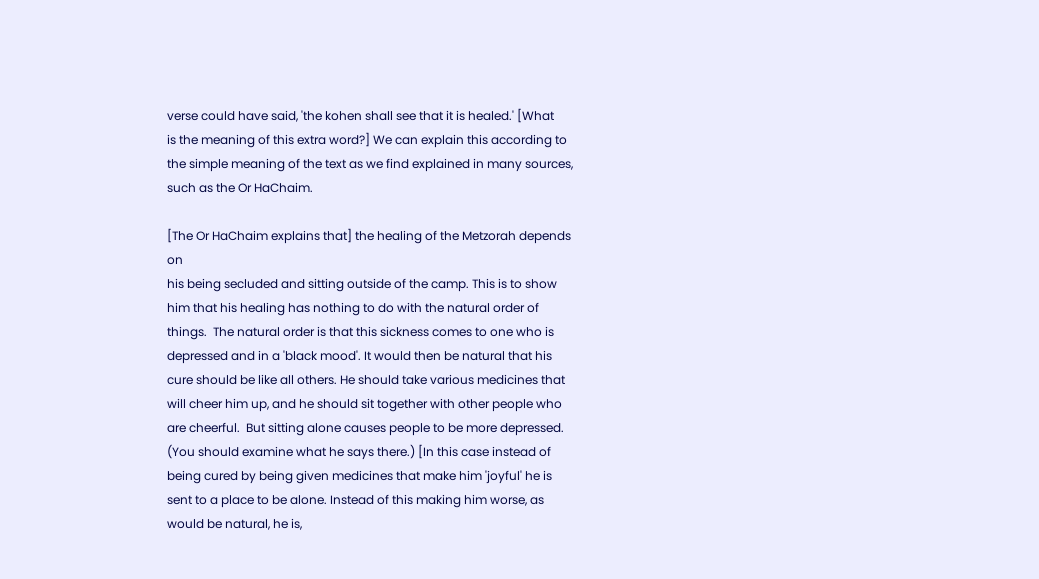verse could have said, 'the kohen shall see that it is healed.' [What
is the meaning of this extra word?] We can explain this according to
the simple meaning of the text as we find explained in many sources,
such as the Or HaChaim.

[The Or HaChaim explains that] the healing of the Metzorah depends on
his being secluded and sitting outside of the camp. This is to show
him that his healing has nothing to do with the natural order of
things.  The natural order is that this sickness comes to one who is
depressed and in a 'black mood'. It would then be natural that his
cure should be like all others. He should take various medicines that
will cheer him up, and he should sit together with other people who
are cheerful.  But sitting alone causes people to be more depressed.
(You should examine what he says there.) [In this case instead of
being cured by being given medicines that make him 'joyful' he is
sent to a place to be alone. Instead of this making him worse, as
would be natural, he is,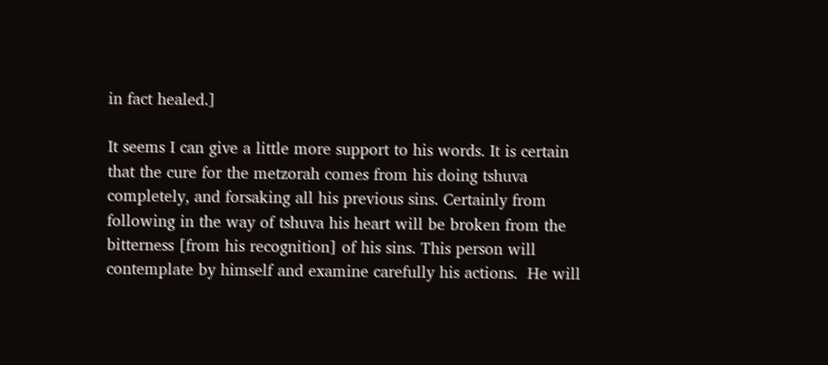in fact healed.]

It seems I can give a little more support to his words. It is certain
that the cure for the metzorah comes from his doing tshuva
completely, and forsaking all his previous sins. Certainly from
following in the way of tshuva his heart will be broken from the
bitterness [from his recognition] of his sins. This person will
contemplate by himself and examine carefully his actions.  He will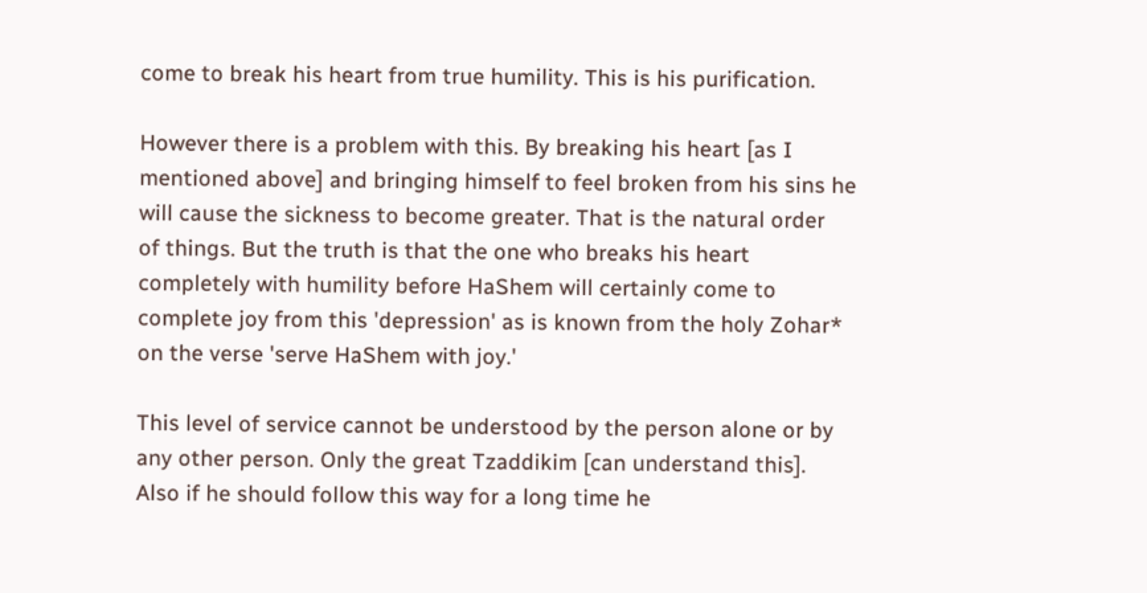come to break his heart from true humility. This is his purification.

However there is a problem with this. By breaking his heart [as I
mentioned above] and bringing himself to feel broken from his sins he
will cause the sickness to become greater. That is the natural order
of things. But the truth is that the one who breaks his heart
completely with humility before HaShem will certainly come to
complete joy from this 'depression' as is known from the holy Zohar*
on the verse 'serve HaShem with joy.'

This level of service cannot be understood by the person alone or by
any other person. Only the great Tzaddikim [can understand this].
Also if he should follow this way for a long time he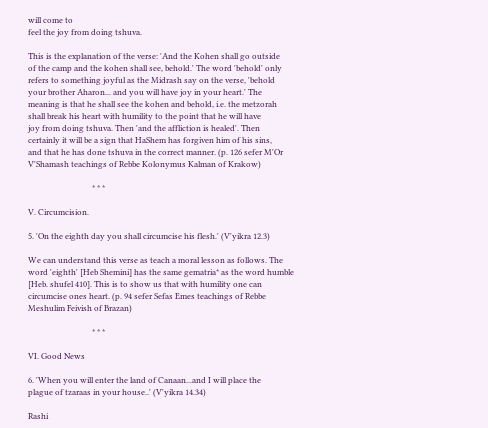will come to
feel the joy from doing tshuva.

This is the explanation of the verse: 'And the Kohen shall go outside
of the camp and the kohen shall see, behold.' The word 'behold' only
refers to something joyful as the Midrash say on the verse, 'behold
your brother Aharon... and you will have joy in your heart.' The
meaning is that he shall see the kohen and behold, i.e. the metzorah
shall break his heart with humility to the point that he will have
joy from doing tshuva. Then 'and the affliction is healed'. Then
certainly it will be a sign that HaShem has forgiven him of his sins,
and that he has done tshuva in the correct manner. (p. 126 sefer M'Or
V'Shamash teachings of Rebbe Kolonymus Kalman of Krakow)

                                * * *

V. Circumcision.

5. 'On the eighth day you shall circumcise his flesh.' (V'yikra 12.3)

We can understand this verse as teach a moral lesson as follows. The
word 'eighth' [Heb Shemini] has the same gematria* as the word humble
[Heb. shufel 410]. This is to show us that with humility one can
circumcise ones heart. (p. 94 sefer Sefas Emes teachings of Rebbe
Meshulim Feivish of Brazan)

                                * * *

VI. Good News

6. 'When you will enter the land of Canaan...and I will place the
plague of tzaraas in your house..' (V'yikra 14.34)

Rashi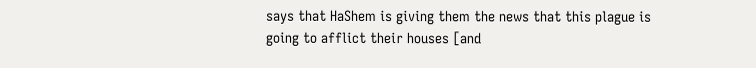says that HaShem is giving them the news that this plague is
going to afflict their houses [and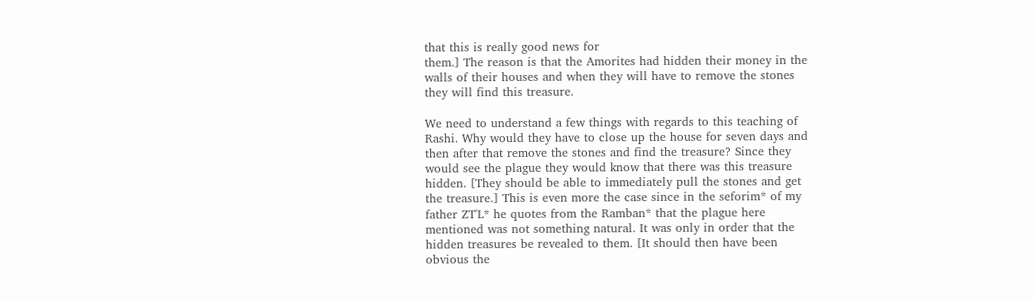that this is really good news for
them.] The reason is that the Amorites had hidden their money in the
walls of their houses and when they will have to remove the stones
they will find this treasure.

We need to understand a few things with regards to this teaching of
Rashi. Why would they have to close up the house for seven days and
then after that remove the stones and find the treasure? Since they
would see the plague they would know that there was this treasure
hidden. [They should be able to immediately pull the stones and get
the treasure.] This is even more the case since in the seforim* of my
father ZT'L* he quotes from the Ramban* that the plague here
mentioned was not something natural. It was only in order that the
hidden treasures be revealed to them. [It should then have been
obvious the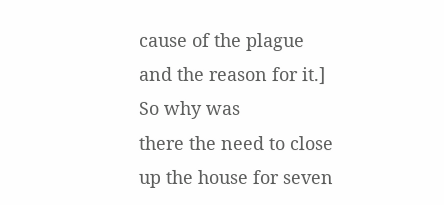cause of the plague and the reason for it.] So why was
there the need to close up the house for seven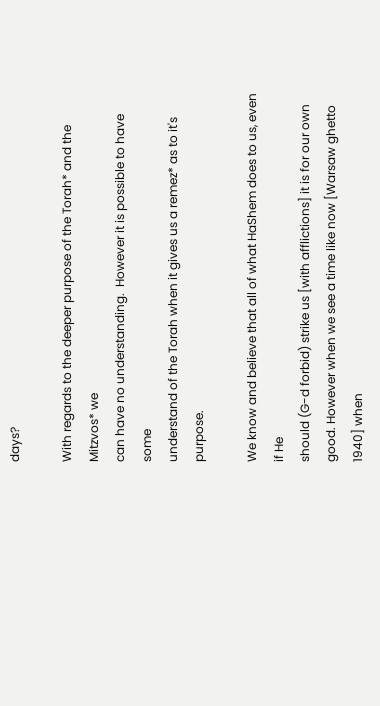days?

With regards to the deeper purpose of the Torah* and the Mitzvos* we
can have no understanding.  However it is possible to have some
understand of the Torah when it gives us a remez* as to it's purpose.

We know and believe that all of what HaShem does to us, even if He
should (G-d forbid) strike us [with afflictions] it is for our own
good. However when we see a time like now [Warsaw ghetto 1940] when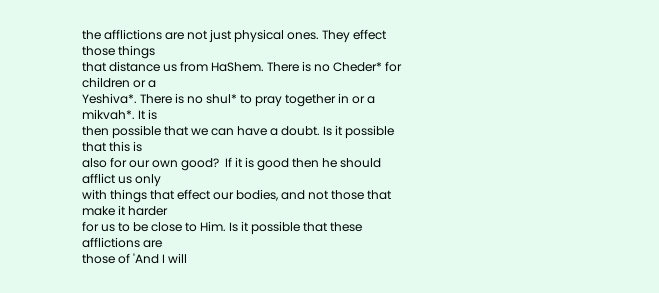the afflictions are not just physical ones. They effect those things
that distance us from HaShem. There is no Cheder* for children or a
Yeshiva*. There is no shul* to pray together in or a mikvah*. It is
then possible that we can have a doubt. Is it possible that this is
also for our own good?  If it is good then he should afflict us only
with things that effect our bodies, and not those that make it harder
for us to be close to Him. Is it possible that these afflictions are
those of 'And I will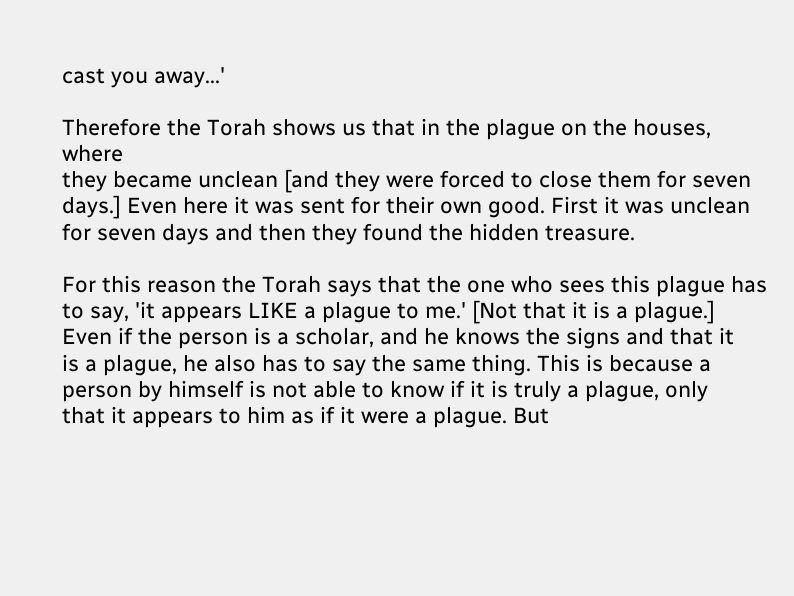cast you away...'

Therefore the Torah shows us that in the plague on the houses, where
they became unclean [and they were forced to close them for seven
days.] Even here it was sent for their own good. First it was unclean
for seven days and then they found the hidden treasure.

For this reason the Torah says that the one who sees this plague has
to say, 'it appears LIKE a plague to me.' [Not that it is a plague.]
Even if the person is a scholar, and he knows the signs and that it
is a plague, he also has to say the same thing. This is because a
person by himself is not able to know if it is truly a plague, only
that it appears to him as if it were a plague. But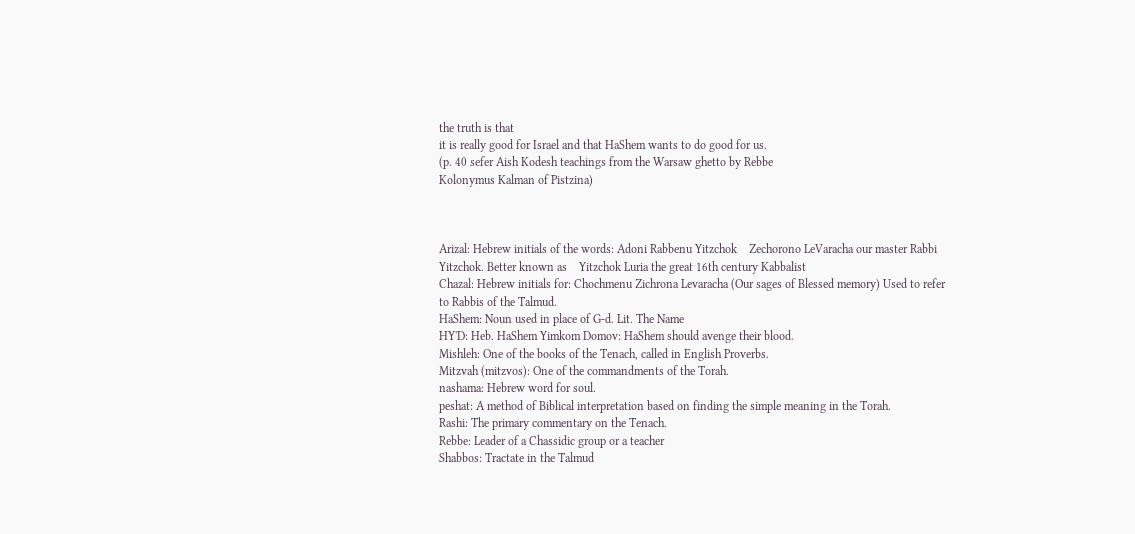the truth is that
it is really good for Israel and that HaShem wants to do good for us.
(p. 40 sefer Aish Kodesh teachings from the Warsaw ghetto by Rebbe
Kolonymus Kalman of Pistzina)



Arizal: Hebrew initials of the words: Adoni Rabbenu Yitzchok    Zechorono LeVaracha our master Rabbi Yitzchok. Better known as    Yitzchok Luria the great 16th century Kabbalist
Chazal: Hebrew initials for: Chochmenu Zichrona Levaracha (Our sages of Blessed memory) Used to refer to Rabbis of the Talmud.
HaShem: Noun used in place of G-d. Lit. The Name
HY'D: Heb. HaShem Yimkom Domov: HaShem should avenge their blood.
Mishleh: One of the books of the Tenach, called in English Proverbs.
Mitzvah (mitzvos): One of the commandments of the Torah.
nashama: Hebrew word for soul.
peshat: A method of Biblical interpretation based on finding the simple meaning in the Torah.
Rashi: The primary commentary on the Tenach.
Rebbe: Leader of a Chassidic group or a teacher
Shabbos: Tractate in the Talmud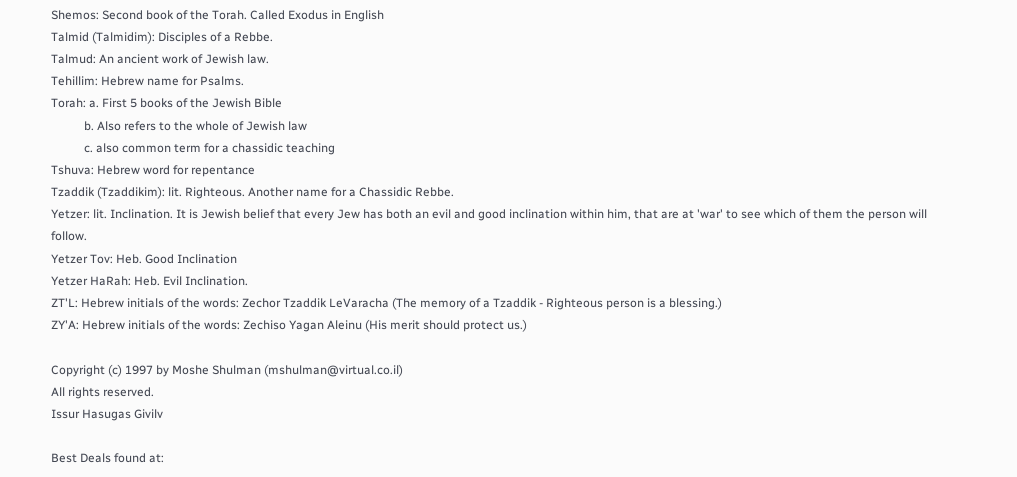Shemos: Second book of the Torah. Called Exodus in English
Talmid (Talmidim): Disciples of a Rebbe.
Talmud: An ancient work of Jewish law.
Tehillim: Hebrew name for Psalms.
Torah: a. First 5 books of the Jewish Bible
           b. Also refers to the whole of Jewish law
           c. also common term for a chassidic teaching
Tshuva: Hebrew word for repentance
Tzaddik (Tzaddikim): lit. Righteous. Another name for a Chassidic Rebbe.
Yetzer: lit. Inclination. It is Jewish belief that every Jew has both an evil and good inclination within him, that are at 'war' to see which of them the person will follow.
Yetzer Tov: Heb. Good Inclination
Yetzer HaRah: Heb. Evil Inclination.
ZT'L: Hebrew initials of the words: Zechor Tzaddik LeVaracha (The memory of a Tzaddik - Righteous person is a blessing.)
ZY'A: Hebrew initials of the words: Zechiso Yagan Aleinu (His merit should protect us.)

Copyright (c) 1997 by Moshe Shulman (mshulman@virtual.co.il)
All rights reserved.
Issur Hasugas Givilv

Best Deals found at: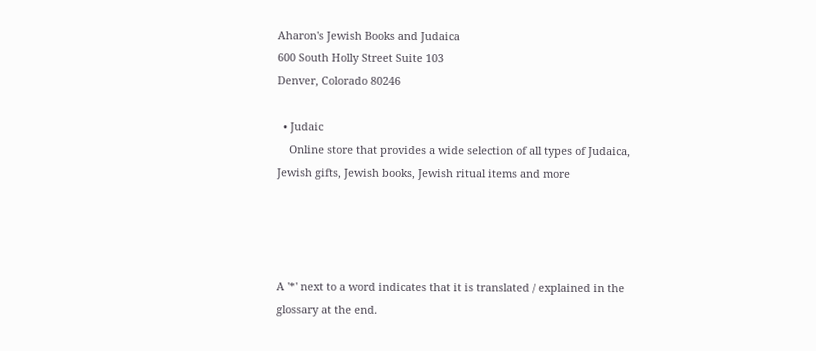Aharon's Jewish Books and Judaica
600 South Holly Street Suite 103
Denver, Colorado 80246

  • Judaic
    Online store that provides a wide selection of all types of Judaica, Jewish gifts, Jewish books, Jewish ritual items and more




A '*' next to a word indicates that it is translated / explained in the glossary at the end.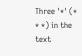Three '*' (* * *) in the text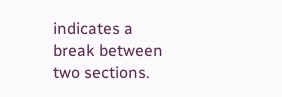indicates a break between two sections.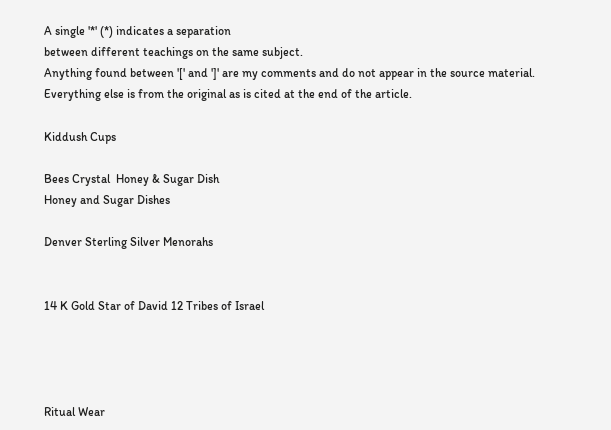A single '*' (*) indicates a separation
between different teachings on the same subject.
Anything found between '[' and ']' are my comments and do not appear in the source material.
Everything else is from the original as is cited at the end of the article.

Kiddush Cups

Bees Crystal  Honey & Sugar Dish
Honey and Sugar Dishes

Denver Sterling Silver Menorahs


14 K Gold Star of David 12 Tribes of Israel




Ritual Wear